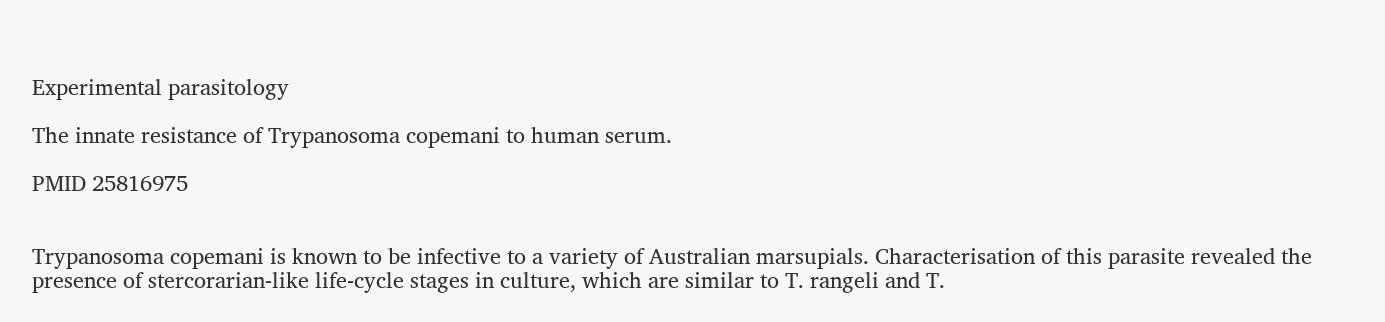Experimental parasitology

The innate resistance of Trypanosoma copemani to human serum.

PMID 25816975


Trypanosoma copemani is known to be infective to a variety of Australian marsupials. Characterisation of this parasite revealed the presence of stercorarian-like life-cycle stages in culture, which are similar to T. rangeli and T.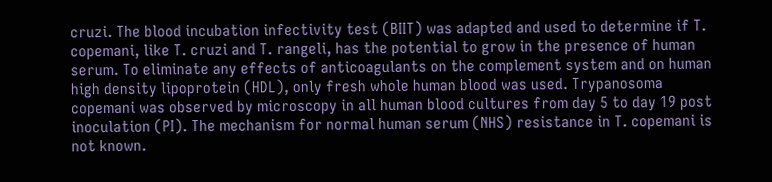cruzi. The blood incubation infectivity test (BIIT) was adapted and used to determine if T. copemani, like T. cruzi and T. rangeli, has the potential to grow in the presence of human serum. To eliminate any effects of anticoagulants on the complement system and on human high density lipoprotein (HDL), only fresh whole human blood was used. Trypanosoma copemani was observed by microscopy in all human blood cultures from day 5 to day 19 post inoculation (PI). The mechanism for normal human serum (NHS) resistance in T. copemani is not known.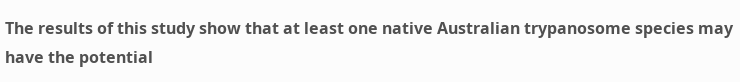The results of this study show that at least one native Australian trypanosome species may have the potential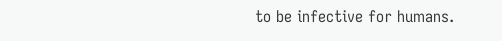to be infective for humans.